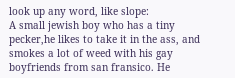look up any word, like slope:
A small jewish boy who has a tiny pecker,he likes to take it in the ass, and smokes a lot of weed with his gay boyfriends from san fransico. He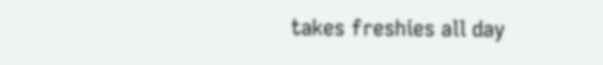takes freshies all day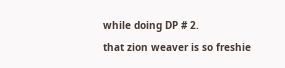while doing DP # 2.
that zion weaver is so freshie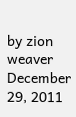by zion weaver December 29, 2011